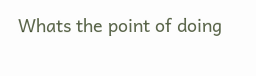Whats the point of doing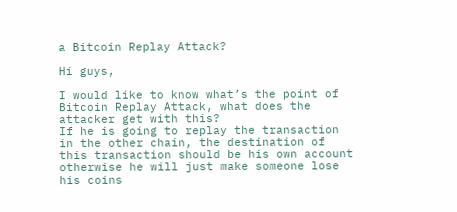a Bitcoin Replay Attack?

Hi guys,

I would like to know what’s the point of Bitcoin Replay Attack, what does the attacker get with this?
If he is going to replay the transaction in the other chain, the destination of this transaction should be his own account otherwise he will just make someone lose his coins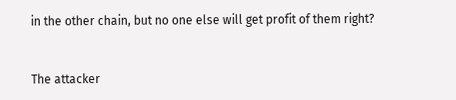in the other chain, but no one else will get profit of them right?


The attacker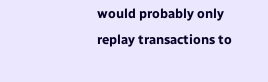would probably only replay transactions to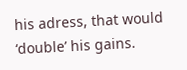his adress, that would ‘double’ his gains.